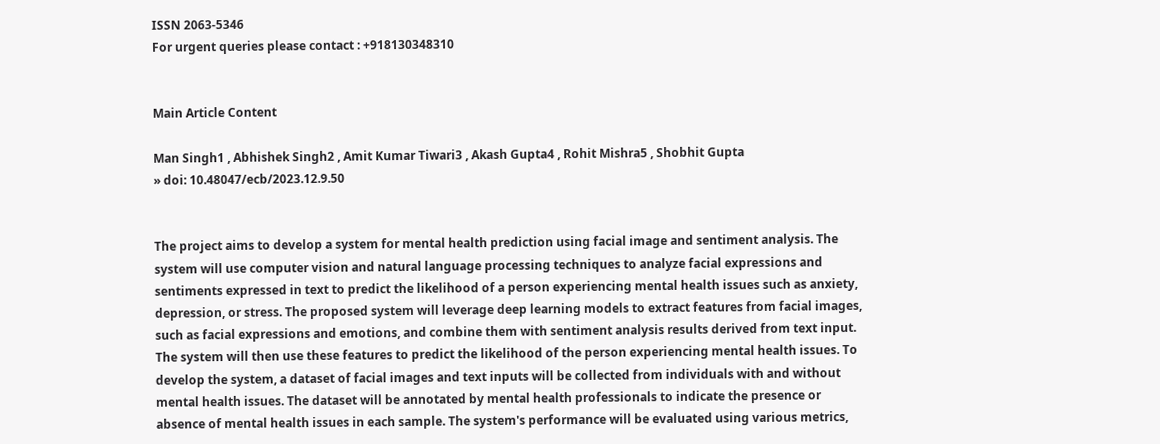ISSN 2063-5346
For urgent queries please contact : +918130348310


Main Article Content

Man Singh1 , Abhishek Singh2 , Amit Kumar Tiwari3 , Akash Gupta4 , Rohit Mishra5 , Shobhit Gupta
» doi: 10.48047/ecb/2023.12.9.50


The project aims to develop a system for mental health prediction using facial image and sentiment analysis. The system will use computer vision and natural language processing techniques to analyze facial expressions and sentiments expressed in text to predict the likelihood of a person experiencing mental health issues such as anxiety, depression, or stress. The proposed system will leverage deep learning models to extract features from facial images, such as facial expressions and emotions, and combine them with sentiment analysis results derived from text input. The system will then use these features to predict the likelihood of the person experiencing mental health issues. To develop the system, a dataset of facial images and text inputs will be collected from individuals with and without mental health issues. The dataset will be annotated by mental health professionals to indicate the presence or absence of mental health issues in each sample. The system's performance will be evaluated using various metrics,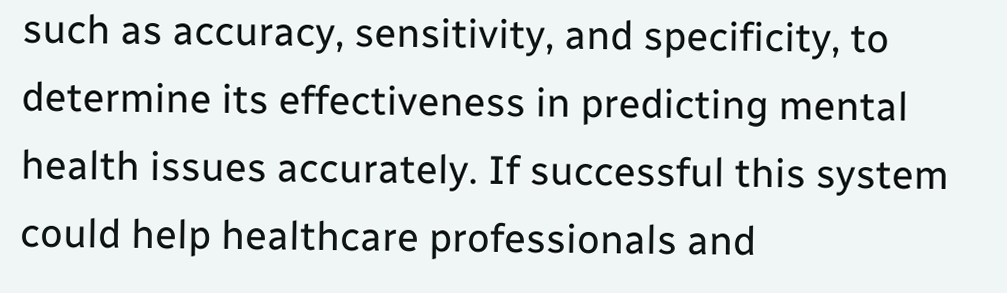such as accuracy, sensitivity, and specificity, to determine its effectiveness in predicting mental health issues accurately. If successful this system could help healthcare professionals and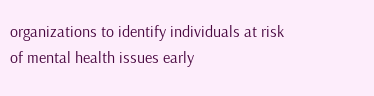organizations to identify individuals at risk of mental health issues early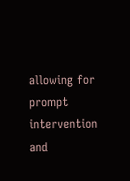allowing for prompt intervention and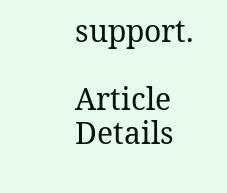support.

Article Details